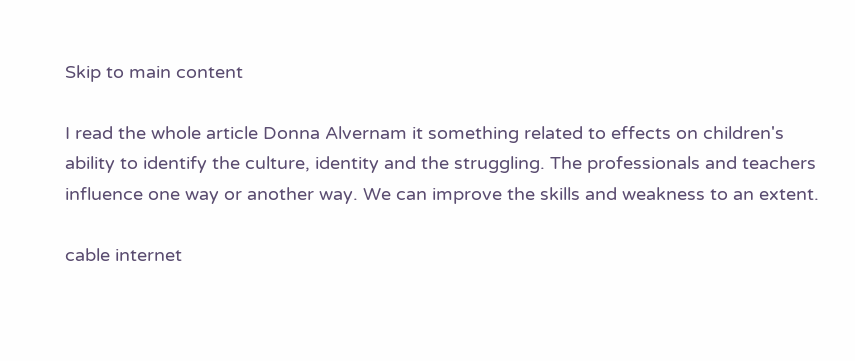Skip to main content

I read the whole article Donna Alvernam it something related to effects on children's ability to identify the culture, identity and the struggling. The professionals and teachers influence one way or another way. We can improve the skills and weakness to an extent.

cable internet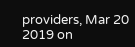providers, Mar 20 2019 on